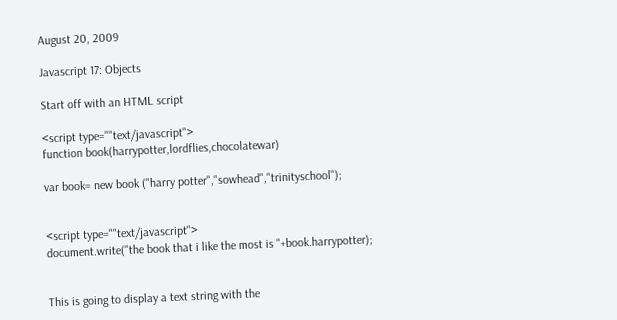August 20, 2009

Javascript 17: Objects

Start off with an HTML script

<script type=""text/javascript">
function book(harrypotter,lordflies,chocolatewar)

var book= new book ("harry potter","sowhead","trinityschool");


<script type=""text/javascript">
document.write("the book that i like the most is "+book.harrypotter);


This is going to display a text string with the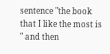sentence "the book that I like the most is " and then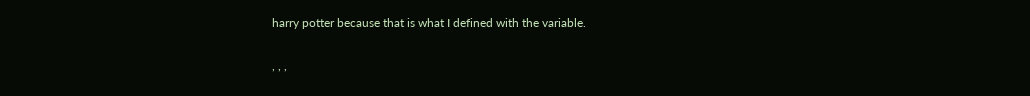harry potter because that is what I defined with the variable.

, , ,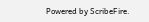Powered by ScribeFire.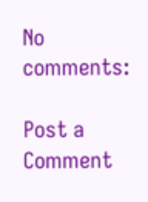No comments:

Post a Comment